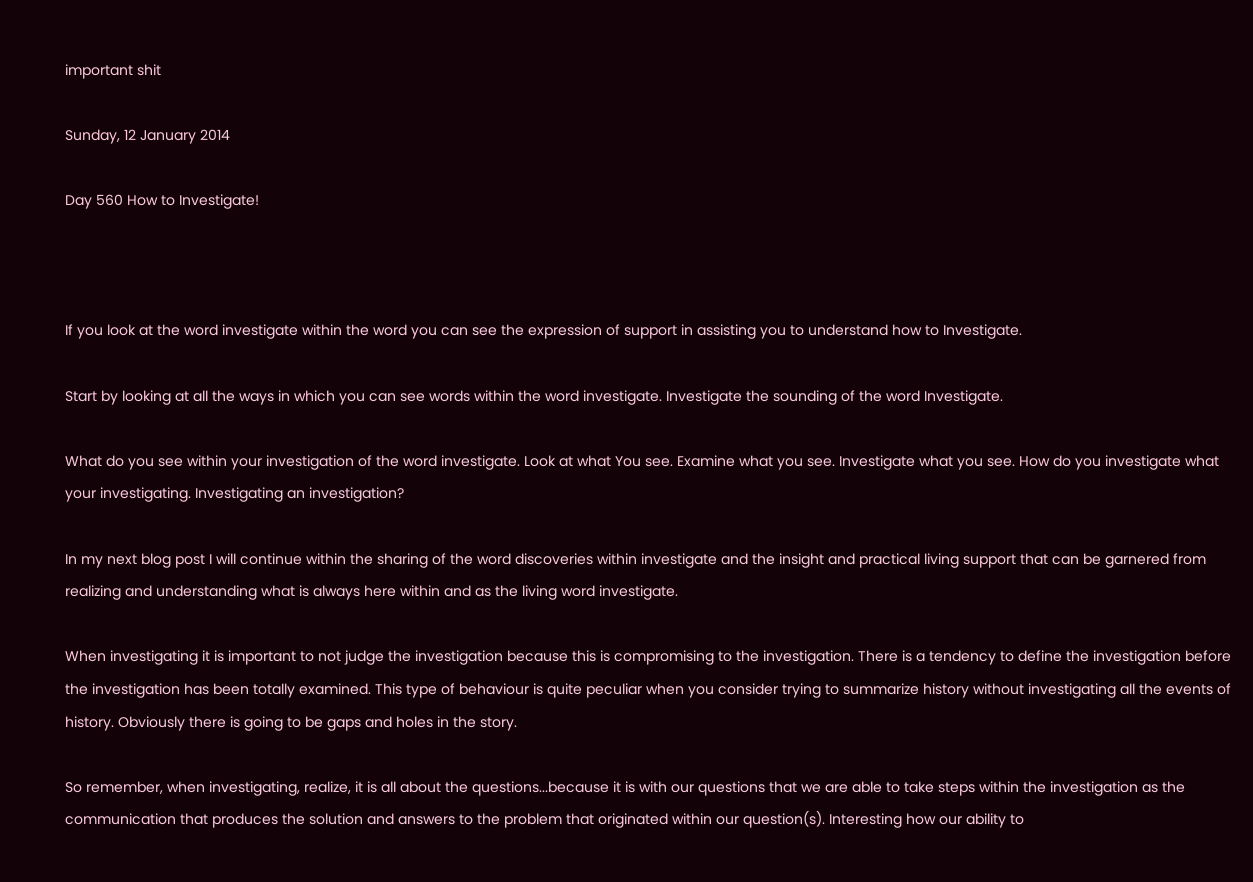important shit

Sunday, 12 January 2014

Day 560 How to Investigate!



If you look at the word investigate within the word you can see the expression of support in assisting you to understand how to Investigate.

Start by looking at all the ways in which you can see words within the word investigate. Investigate the sounding of the word Investigate.

What do you see within your investigation of the word investigate. Look at what You see. Examine what you see. Investigate what you see. How do you investigate what your investigating. Investigating an investigation?

In my next blog post I will continue within the sharing of the word discoveries within investigate and the insight and practical living support that can be garnered from realizing and understanding what is always here within and as the living word investigate.

When investigating it is important to not judge the investigation because this is compromising to the investigation. There is a tendency to define the investigation before the investigation has been totally examined. This type of behaviour is quite peculiar when you consider trying to summarize history without investigating all the events of history. Obviously there is going to be gaps and holes in the story.

So remember, when investigating, realize, it is all about the questions...because it is with our questions that we are able to take steps within the investigation as the communication that produces the solution and answers to the problem that originated within our question(s). Interesting how our ability to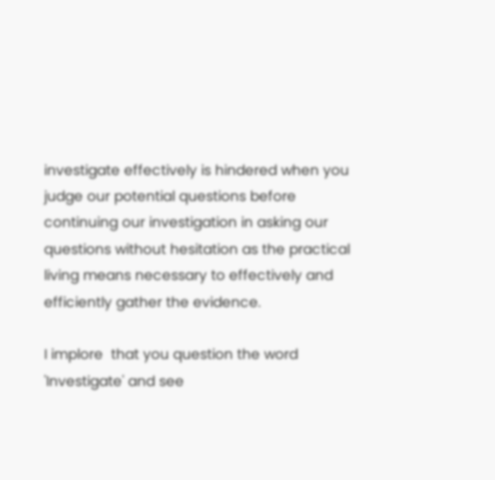investigate effectively is hindered when you judge our potential questions before continuing our investigation in asking our questions without hesitation as the practical living means necessary to effectively and efficiently gather the evidence.

I implore  that you question the word 'Investigate' and see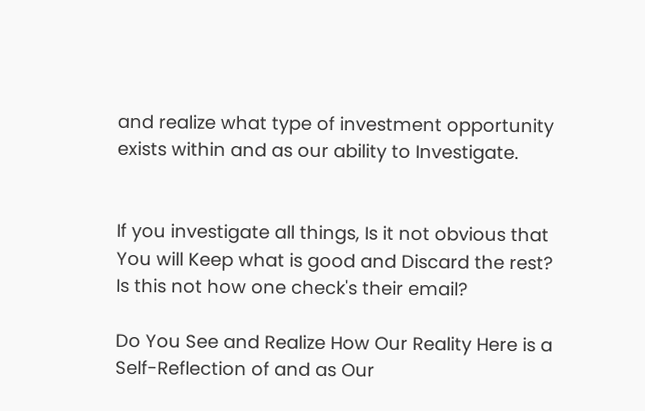and realize what type of investment opportunity exists within and as our ability to Investigate.


If you investigate all things, Is it not obvious that You will Keep what is good and Discard the rest? Is this not how one check's their email?

Do You See and Realize How Our Reality Here is a Self-Reflection of and as Our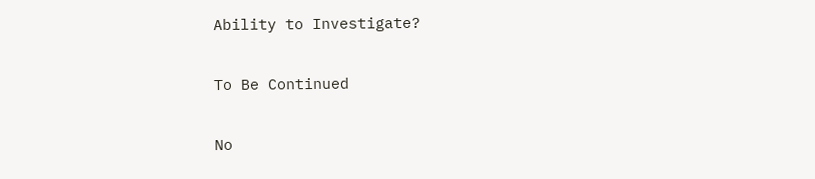Ability to Investigate?

To Be Continued

No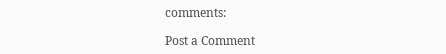comments:

Post a Comment